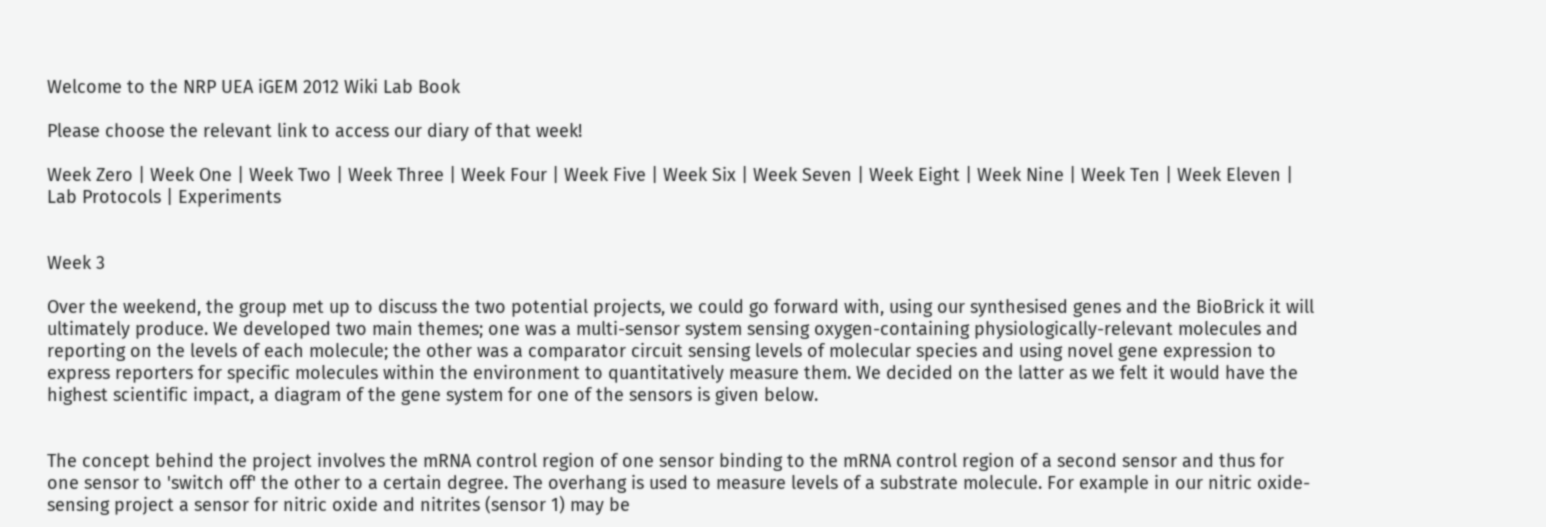Welcome to the NRP UEA iGEM 2012 Wiki Lab Book

Please choose the relevant link to access our diary of that week!

Week Zero | Week One | Week Two | Week Three | Week Four | Week Five | Week Six | Week Seven | Week Eight | Week Nine | Week Ten | Week Eleven | Lab Protocols | Experiments


Week 3

Over the weekend, the group met up to discuss the two potential projects, we could go forward with, using our synthesised genes and the BioBrick it will ultimately produce. We developed two main themes; one was a multi-sensor system sensing oxygen-containing physiologically-relevant molecules and reporting on the levels of each molecule; the other was a comparator circuit sensing levels of molecular species and using novel gene expression to express reporters for specific molecules within the environment to quantitatively measure them. We decided on the latter as we felt it would have the highest scientific impact, a diagram of the gene system for one of the sensors is given below.


The concept behind the project involves the mRNA control region of one sensor binding to the mRNA control region of a second sensor and thus for one sensor to 'switch off' the other to a certain degree. The overhang is used to measure levels of a substrate molecule. For example in our nitric oxide-sensing project a sensor for nitric oxide and nitrites (sensor 1) may be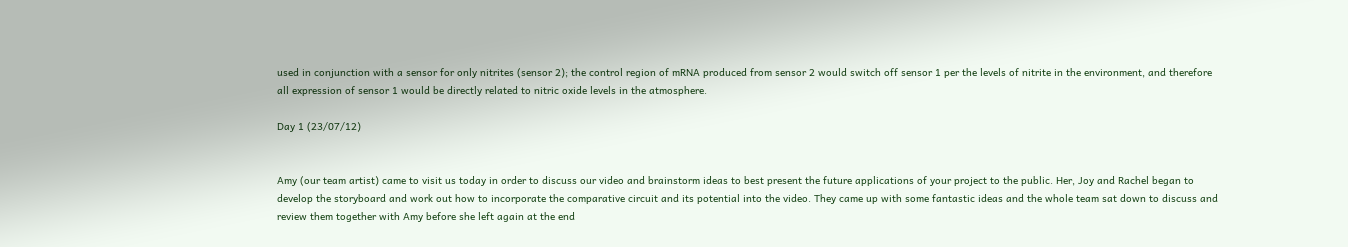used in conjunction with a sensor for only nitrites (sensor 2); the control region of mRNA produced from sensor 2 would switch off sensor 1 per the levels of nitrite in the environment, and therefore all expression of sensor 1 would be directly related to nitric oxide levels in the atmosphere.

Day 1 (23/07/12)


Amy (our team artist) came to visit us today in order to discuss our video and brainstorm ideas to best present the future applications of your project to the public. Her, Joy and Rachel began to develop the storyboard and work out how to incorporate the comparative circuit and its potential into the video. They came up with some fantastic ideas and the whole team sat down to discuss and review them together with Amy before she left again at the end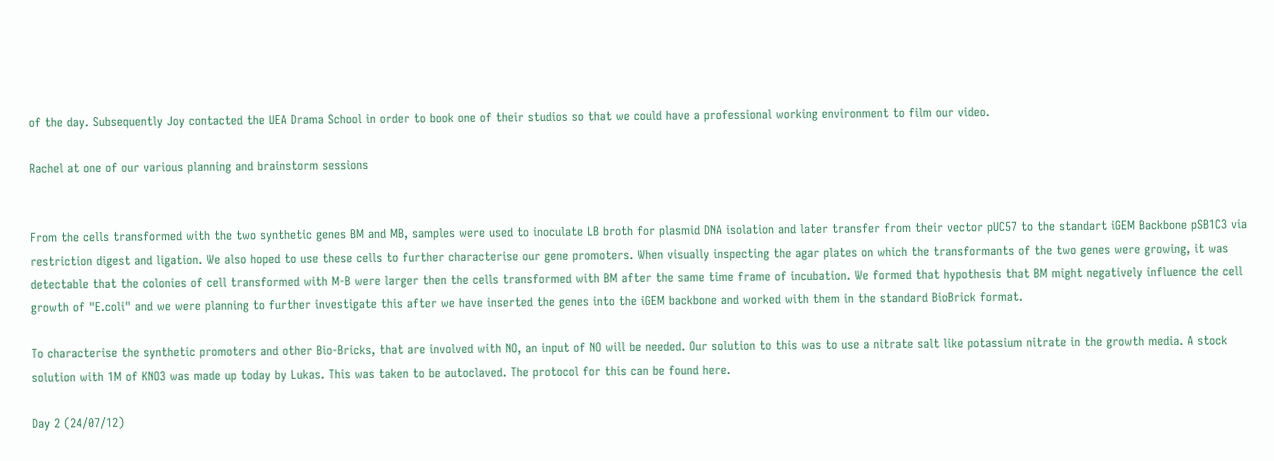of the day. Subsequently Joy contacted the UEA Drama School in order to book one of their studios so that we could have a professional working environment to film our video.

Rachel at one of our various planning and brainstorm sessions


From the cells transformed with the two synthetic genes BM and MB, samples were used to inoculate LB broth for plasmid DNA isolation and later transfer from their vector pUC57 to the standart iGEM Backbone pSB1C3 via restriction digest and ligation. We also hoped to use these cells to further characterise our gene promoters. When visually inspecting the agar plates on which the transformants of the two genes were growing, it was detectable that the colonies of cell transformed with M-B were larger then the cells transformed with BM after the same time frame of incubation. We formed that hypothesis that BM might negatively influence the cell growth of "E.coli" and we were planning to further investigate this after we have inserted the genes into the iGEM backbone and worked with them in the standard BioBrick format.

To characterise the synthetic promoters and other Bio-Bricks, that are involved with NO, an input of NO will be needed. Our solution to this was to use a nitrate salt like potassium nitrate in the growth media. A stock solution with 1M of KNO3 was made up today by Lukas. This was taken to be autoclaved. The protocol for this can be found here.

Day 2 (24/07/12)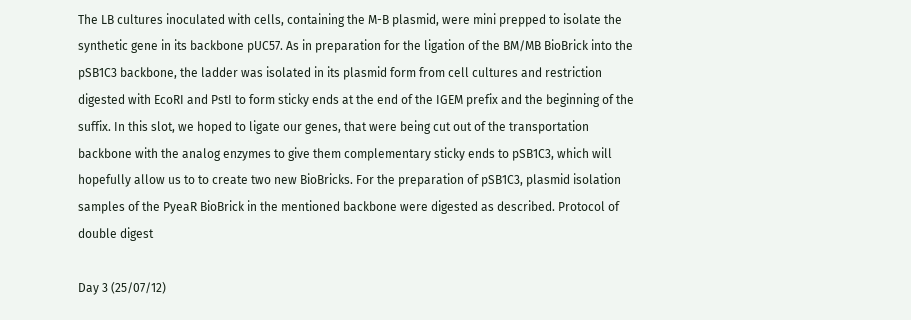The LB cultures inoculated with cells, containing the M-B plasmid, were mini prepped to isolate the synthetic gene in its backbone pUC57. As in preparation for the ligation of the BM/MB BioBrick into the pSB1C3 backbone, the ladder was isolated in its plasmid form from cell cultures and restriction digested with EcoRI and PstI to form sticky ends at the end of the IGEM prefix and the beginning of the suffix. In this slot, we hoped to ligate our genes, that were being cut out of the transportation backbone with the analog enzymes to give them complementary sticky ends to pSB1C3, which will hopefully allow us to to create two new BioBricks. For the preparation of pSB1C3, plasmid isolation samples of the PyeaR BioBrick in the mentioned backbone were digested as described. Protocol of double digest

Day 3 (25/07/12)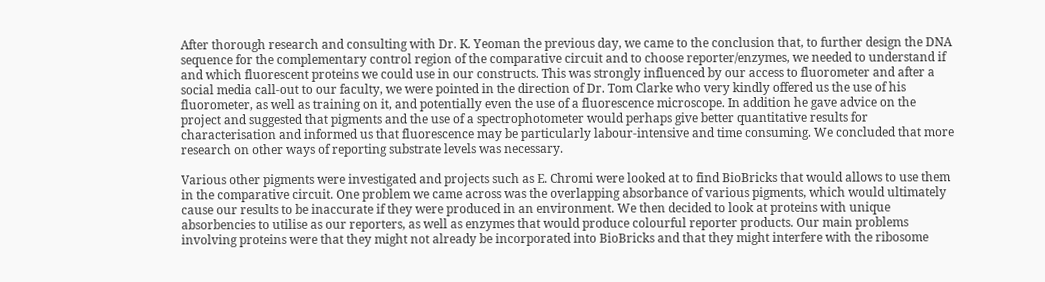After thorough research and consulting with Dr. K. Yeoman the previous day, we came to the conclusion that, to further design the DNA sequence for the complementary control region of the comparative circuit and to choose reporter/enzymes, we needed to understand if and which fluorescent proteins we could use in our constructs. This was strongly influenced by our access to fluorometer and after a social media call-out to our faculty, we were pointed in the direction of Dr. Tom Clarke who very kindly offered us the use of his fluorometer, as well as training on it, and potentially even the use of a fluorescence microscope. In addition he gave advice on the project and suggested that pigments and the use of a spectrophotometer would perhaps give better quantitative results for characterisation and informed us that fluorescence may be particularly labour-intensive and time consuming. We concluded that more research on other ways of reporting substrate levels was necessary.

Various other pigments were investigated and projects such as E. Chromi were looked at to find BioBricks that would allows to use them in the comparative circuit. One problem we came across was the overlapping absorbance of various pigments, which would ultimately cause our results to be inaccurate if they were produced in an environment. We then decided to look at proteins with unique absorbencies to utilise as our reporters, as well as enzymes that would produce colourful reporter products. Our main problems involving proteins were that they might not already be incorporated into BioBricks and that they might interfere with the ribosome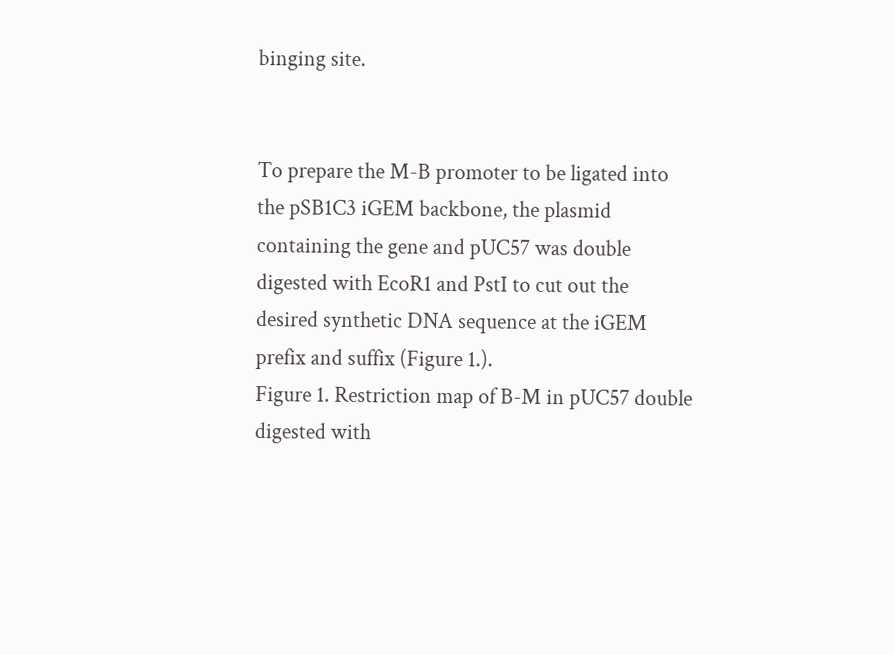binging site.


To prepare the M-B promoter to be ligated into the pSB1C3 iGEM backbone, the plasmid containing the gene and pUC57 was double digested with EcoR1 and PstI to cut out the desired synthetic DNA sequence at the iGEM prefix and suffix (Figure 1.).
Figure 1. Restriction map of B-M in pUC57 double digested with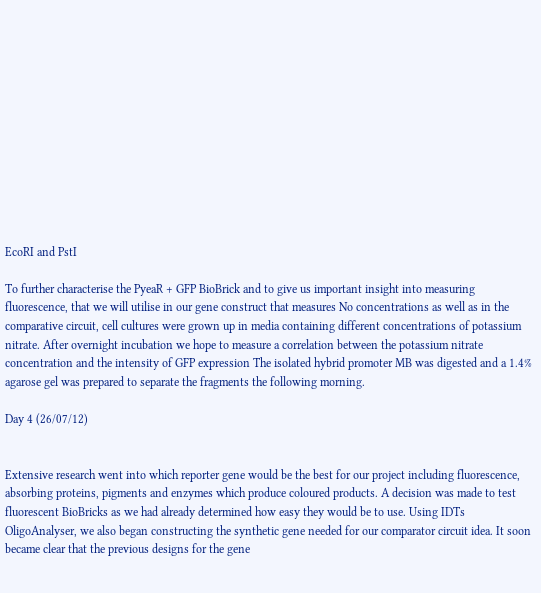EcoRI and PstI

To further characterise the PyeaR + GFP BioBrick and to give us important insight into measuring fluorescence, that we will utilise in our gene construct that measures No concentrations as well as in the comparative circuit, cell cultures were grown up in media containing different concentrations of potassium nitrate. After overnight incubation we hope to measure a correlation between the potassium nitrate concentration and the intensity of GFP expression The isolated hybrid promoter MB was digested and a 1.4% agarose gel was prepared to separate the fragments the following morning.

Day 4 (26/07/12)


Extensive research went into which reporter gene would be the best for our project including fluorescence, absorbing proteins, pigments and enzymes which produce coloured products. A decision was made to test fluorescent BioBricks as we had already determined how easy they would be to use. Using IDTs OligoAnalyser, we also began constructing the synthetic gene needed for our comparator circuit idea. It soon became clear that the previous designs for the gene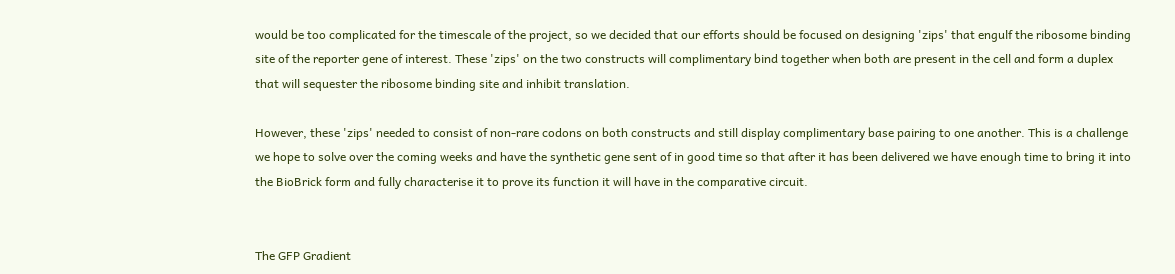would be too complicated for the timescale of the project, so we decided that our efforts should be focused on designing 'zips' that engulf the ribosome binding site of the reporter gene of interest. These 'zips' on the two constructs will complimentary bind together when both are present in the cell and form a duplex that will sequester the ribosome binding site and inhibit translation.

However, these 'zips' needed to consist of non-rare codons on both constructs and still display complimentary base pairing to one another. This is a challenge we hope to solve over the coming weeks and have the synthetic gene sent of in good time so that after it has been delivered we have enough time to bring it into the BioBrick form and fully characterise it to prove its function it will have in the comparative circuit.


The GFP Gradient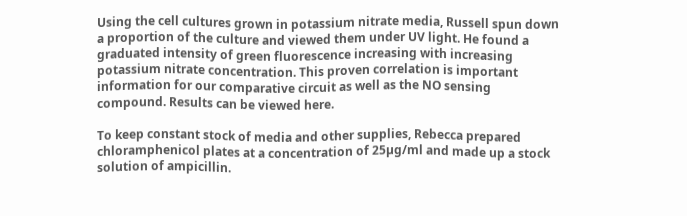Using the cell cultures grown in potassium nitrate media, Russell spun down a proportion of the culture and viewed them under UV light. He found a graduated intensity of green fluorescence increasing with increasing potassium nitrate concentration. This proven correlation is important information for our comparative circuit as well as the NO sensing compound. Results can be viewed here.

To keep constant stock of media and other supplies, Rebecca prepared chloramphenicol plates at a concentration of 25µg/ml and made up a stock solution of ampicillin.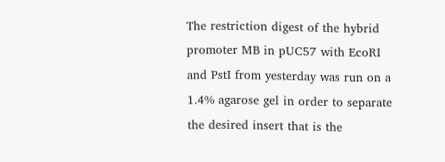The restriction digest of the hybrid promoter MB in pUC57 with EcoRI and PstI from yesterday was run on a 1.4% agarose gel in order to separate the desired insert that is the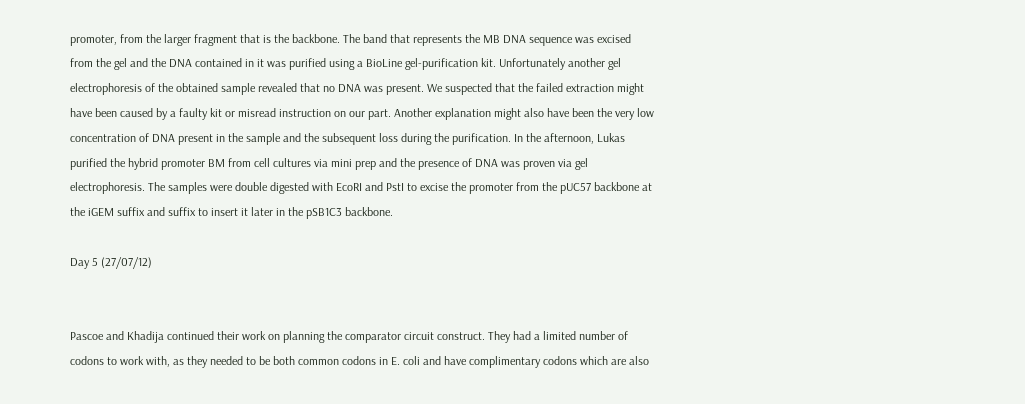promoter, from the larger fragment that is the backbone. The band that represents the MB DNA sequence was excised from the gel and the DNA contained in it was purified using a BioLine gel-purification kit. Unfortunately another gel electrophoresis of the obtained sample revealed that no DNA was present. We suspected that the failed extraction might have been caused by a faulty kit or misread instruction on our part. Another explanation might also have been the very low concentration of DNA present in the sample and the subsequent loss during the purification. In the afternoon, Lukas purified the hybrid promoter BM from cell cultures via mini prep and the presence of DNA was proven via gel electrophoresis. The samples were double digested with EcoRI and PstI to excise the promoter from the pUC57 backbone at the iGEM suffix and suffix to insert it later in the pSB1C3 backbone.

Day 5 (27/07/12)


Pascoe and Khadija continued their work on planning the comparator circuit construct. They had a limited number of codons to work with, as they needed to be both common codons in E. coli and have complimentary codons which are also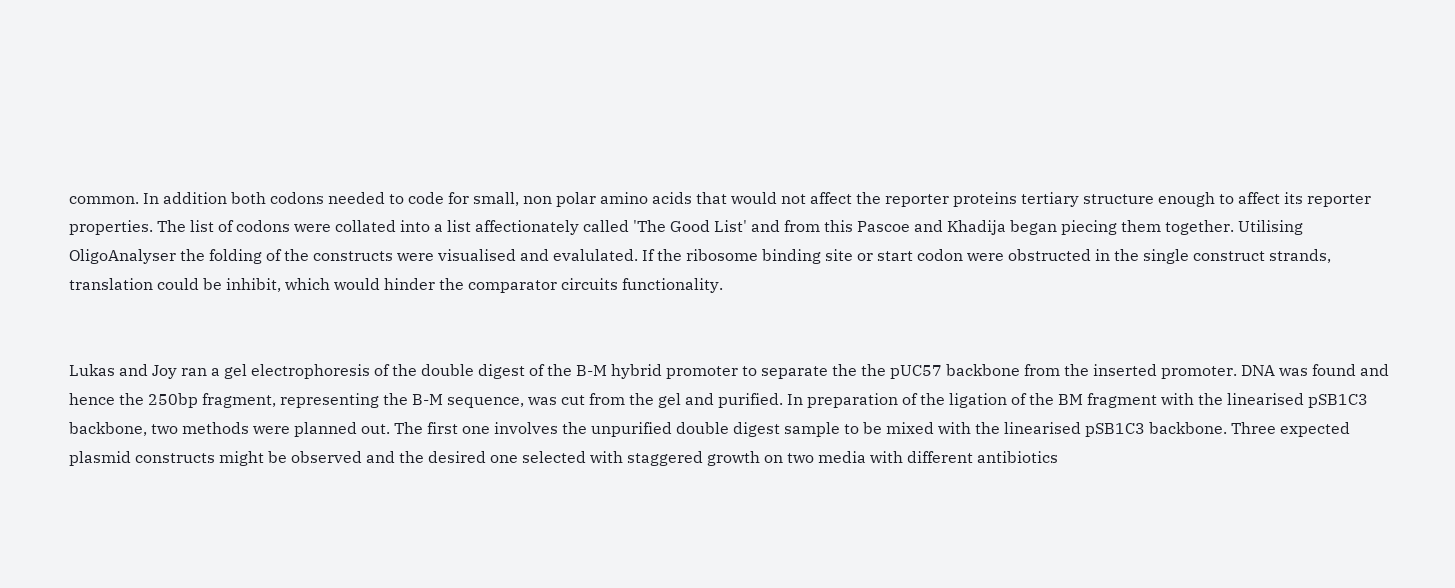common. In addition both codons needed to code for small, non polar amino acids that would not affect the reporter proteins tertiary structure enough to affect its reporter properties. The list of codons were collated into a list affectionately called 'The Good List' and from this Pascoe and Khadija began piecing them together. Utilising OligoAnalyser the folding of the constructs were visualised and evalulated. If the ribosome binding site or start codon were obstructed in the single construct strands, translation could be inhibit, which would hinder the comparator circuits functionality.


Lukas and Joy ran a gel electrophoresis of the double digest of the B-M hybrid promoter to separate the the pUC57 backbone from the inserted promoter. DNA was found and hence the 250bp fragment, representing the B-M sequence, was cut from the gel and purified. In preparation of the ligation of the BM fragment with the linearised pSB1C3 backbone, two methods were planned out. The first one involves the unpurified double digest sample to be mixed with the linearised pSB1C3 backbone. Three expected plasmid constructs might be observed and the desired one selected with staggered growth on two media with different antibiotics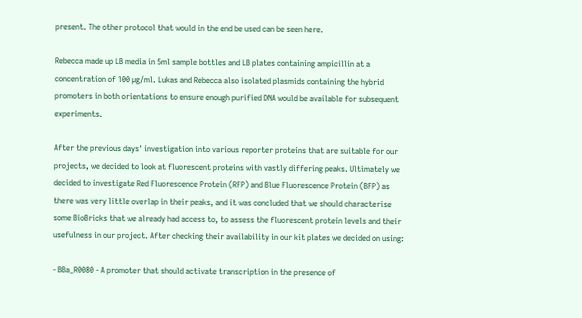present. The other protocol that would in the end be used can be seen here.

Rebecca made up LB media in 5ml sample bottles and LB plates containing ampicillin at a concentration of 100 µg/ml. Lukas and Rebecca also isolated plasmids containing the hybrid promoters in both orientations to ensure enough purified DNA would be available for subsequent experiments.

After the previous days' investigation into various reporter proteins that are suitable for our projects, we decided to look at fluorescent proteins with vastly differing peaks. Ultimately we decided to investigate Red Fluorescence Protein (RFP) and Blue Fluorescence Protein (BFP) as there was very little overlap in their peaks, and it was concluded that we should characterise some BioBricks that we already had access to, to assess the fluorescent protein levels and their usefulness in our project. After checking their availability in our kit plates we decided on using:

- BBa_R0080 - A promoter that should activate transcription in the presence of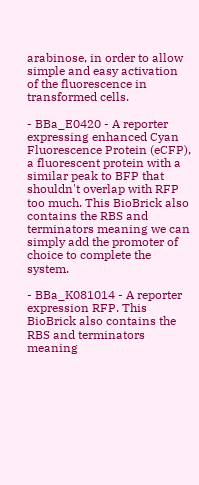arabinose, in order to allow simple and easy activation of the fluorescence in transformed cells.

- BBa_E0420 - A reporter expressing enhanced Cyan Fluorescence Protein (eCFP), a fluorescent protein with a similar peak to BFP that shouldn't overlap with RFP too much. This BioBrick also contains the RBS and terminators meaning we can simply add the promoter of choice to complete the system.

- BBa_K081014 - A reporter expression RFP. This BioBrick also contains the RBS and terminators meaning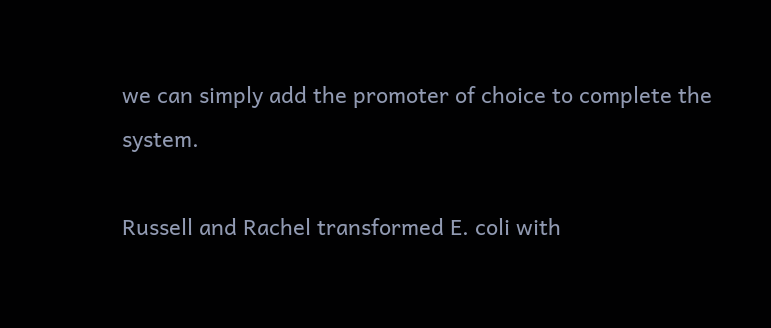we can simply add the promoter of choice to complete the system.

Russell and Rachel transformed E. coli with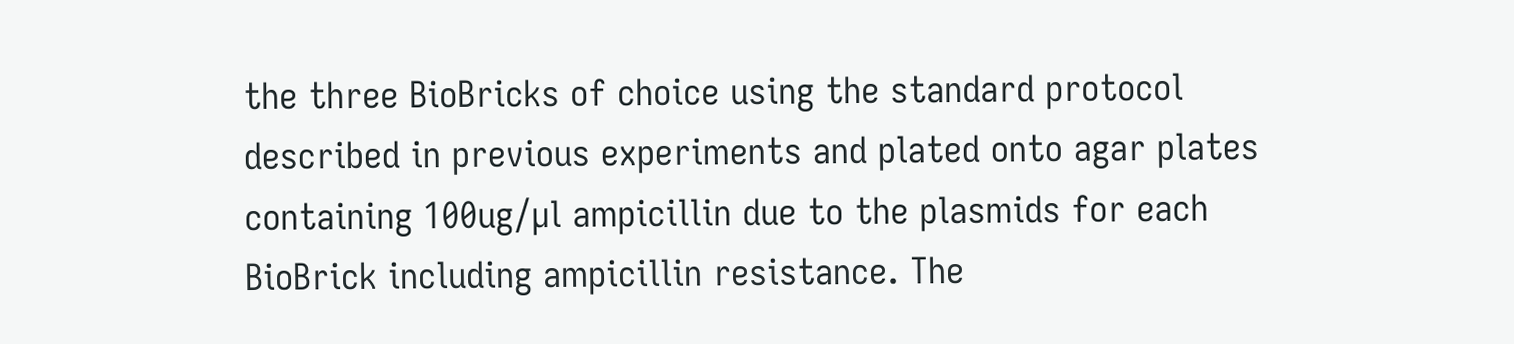the three BioBricks of choice using the standard protocol described in previous experiments and plated onto agar plates containing 100ug/µl ampicillin due to the plasmids for each BioBrick including ampicillin resistance. The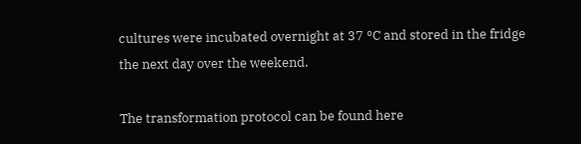cultures were incubated overnight at 37 °C and stored in the fridge the next day over the weekend.

The transformation protocol can be found here